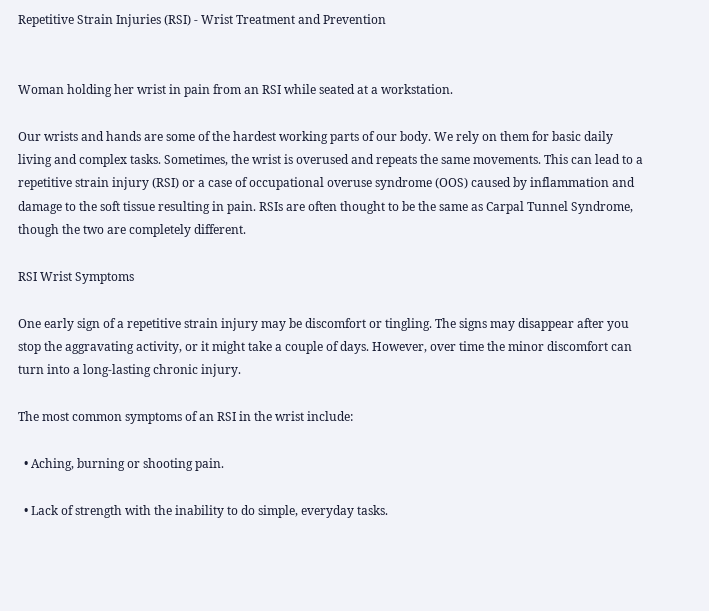Repetitive Strain Injuries (RSI) - Wrist Treatment and Prevention


Woman holding her wrist in pain from an RSI while seated at a workstation.

Our wrists and hands are some of the hardest working parts of our body. We rely on them for basic daily living and complex tasks. Sometimes, the wrist is overused and repeats the same movements. This can lead to a repetitive strain injury (RSI) or a case of occupational overuse syndrome (OOS) caused by inflammation and damage to the soft tissue resulting in pain. RSIs are often thought to be the same as Carpal Tunnel Syndrome, though the two are completely different.

RSI Wrist Symptoms

One early sign of a repetitive strain injury may be discomfort or tingling. The signs may disappear after you stop the aggravating activity, or it might take a couple of days. However, over time the minor discomfort can turn into a long-lasting chronic injury.

The most common symptoms of an RSI in the wrist include:

  • Aching, burning or shooting pain.

  • Lack of strength with the inability to do simple, everyday tasks.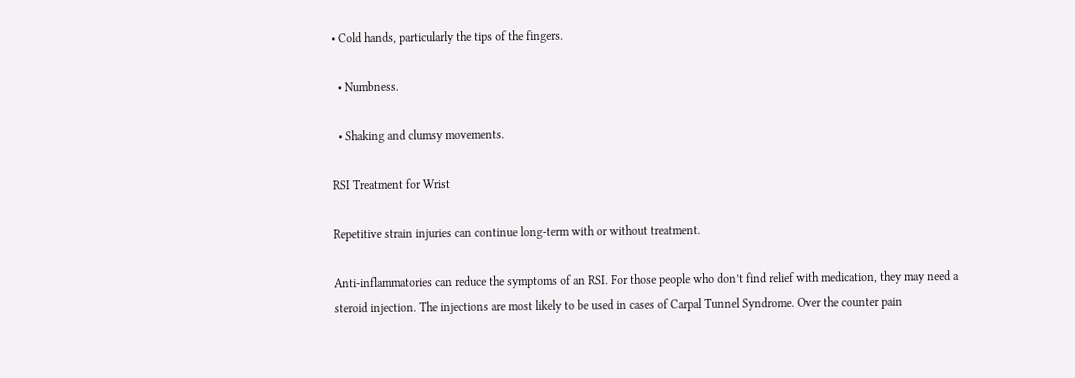• Cold hands, particularly the tips of the fingers.

  • Numbness.

  • Shaking and clumsy movements.

RSI Treatment for Wrist

Repetitive strain injuries can continue long-term with or without treatment.

Anti-inflammatories can reduce the symptoms of an RSI. For those people who don’t find relief with medication, they may need a steroid injection. The injections are most likely to be used in cases of Carpal Tunnel Syndrome. Over the counter pain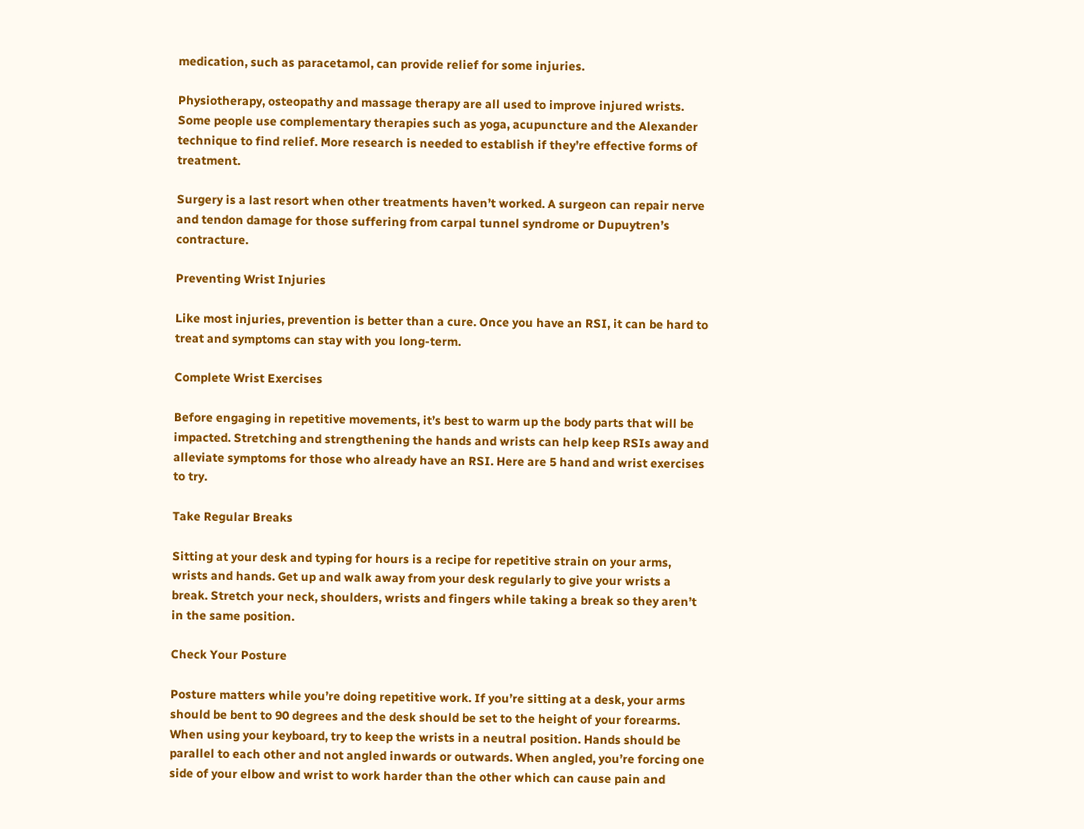medication, such as paracetamol, can provide relief for some injuries.

Physiotherapy, osteopathy and massage therapy are all used to improve injured wrists. Some people use complementary therapies such as yoga, acupuncture and the Alexander technique to find relief. More research is needed to establish if they’re effective forms of treatment.

Surgery is a last resort when other treatments haven’t worked. A surgeon can repair nerve and tendon damage for those suffering from carpal tunnel syndrome or Dupuytren’s contracture.

Preventing Wrist Injuries

Like most injuries, prevention is better than a cure. Once you have an RSI, it can be hard to treat and symptoms can stay with you long-term.

Complete Wrist Exercises

Before engaging in repetitive movements, it’s best to warm up the body parts that will be impacted. Stretching and strengthening the hands and wrists can help keep RSIs away and alleviate symptoms for those who already have an RSI. Here are 5 hand and wrist exercises to try.

Take Regular Breaks

Sitting at your desk and typing for hours is a recipe for repetitive strain on your arms, wrists and hands. Get up and walk away from your desk regularly to give your wrists a break. Stretch your neck, shoulders, wrists and fingers while taking a break so they aren’t in the same position.

Check Your Posture

Posture matters while you’re doing repetitive work. If you’re sitting at a desk, your arms should be bent to 90 degrees and the desk should be set to the height of your forearms. When using your keyboard, try to keep the wrists in a neutral position. Hands should be parallel to each other and not angled inwards or outwards. When angled, you’re forcing one side of your elbow and wrist to work harder than the other which can cause pain and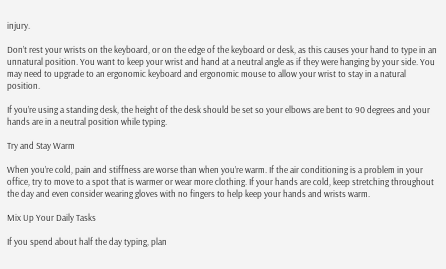injury.

Don’t rest your wrists on the keyboard, or on the edge of the keyboard or desk, as this causes your hand to type in an unnatural position. You want to keep your wrist and hand at a neutral angle as if they were hanging by your side. You may need to upgrade to an ergonomic keyboard and ergonomic mouse to allow your wrist to stay in a natural position.

If you’re using a standing desk, the height of the desk should be set so your elbows are bent to 90 degrees and your hands are in a neutral position while typing.

Try and Stay Warm

When you’re cold, pain and stiffness are worse than when you’re warm. If the air conditioning is a problem in your office, try to move to a spot that is warmer or wear more clothing. If your hands are cold, keep stretching throughout the day and even consider wearing gloves with no fingers to help keep your hands and wrists warm.

Mix Up Your Daily Tasks

If you spend about half the day typing, plan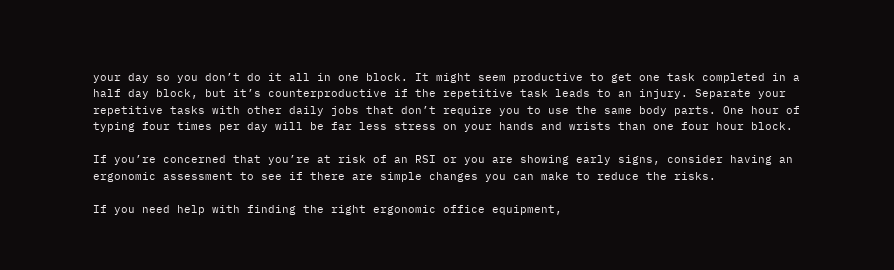your day so you don’t do it all in one block. It might seem productive to get one task completed in a half day block, but it’s counterproductive if the repetitive task leads to an injury. Separate your repetitive tasks with other daily jobs that don’t require you to use the same body parts. One hour of typing four times per day will be far less stress on your hands and wrists than one four hour block.

If you’re concerned that you’re at risk of an RSI or you are showing early signs, consider having an ergonomic assessment to see if there are simple changes you can make to reduce the risks.

If you need help with finding the right ergonomic office equipment,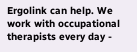Ergolink can help. We work with occupational therapists every day -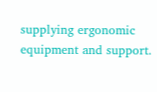supplying ergonomic equipment and support.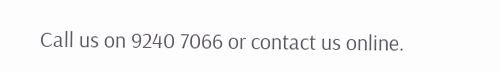Call us on 9240 7066 or contact us online.